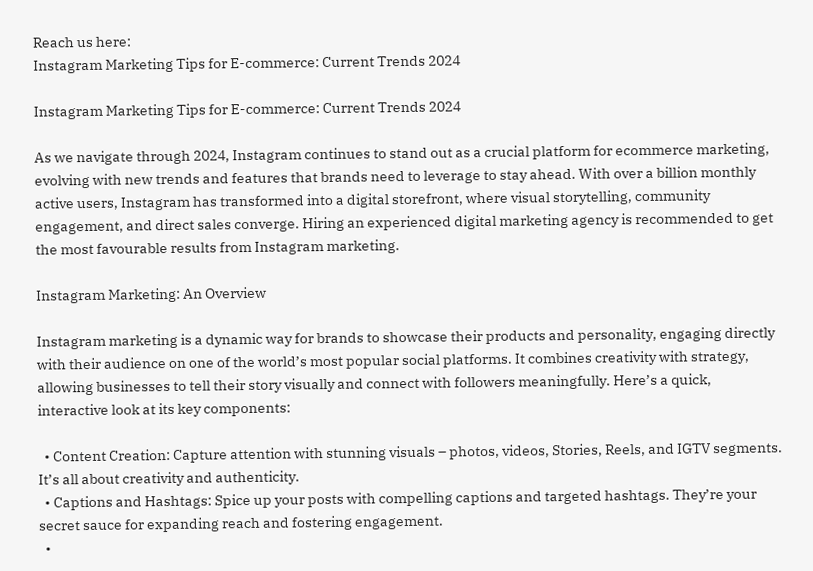Reach us here:
Instagram Marketing Tips for E-commerce: Current Trends 2024

Instagram Marketing Tips for E-commerce: Current Trends 2024

As we navigate through 2024, Instagram continues to stand out as a crucial platform for ecommerce marketing, evolving with new trends and features that brands need to leverage to stay ahead. With over a billion monthly active users, Instagram has transformed into a digital storefront, where visual storytelling, community engagement, and direct sales converge. Hiring an experienced digital marketing agency is recommended to get the most favourable results from Instagram marketing.

Instagram Marketing: An Overview

Instagram marketing is a dynamic way for brands to showcase their products and personality, engaging directly with their audience on one of the world’s most popular social platforms. It combines creativity with strategy, allowing businesses to tell their story visually and connect with followers meaningfully. Here’s a quick, interactive look at its key components:

  • Content Creation: Capture attention with stunning visuals – photos, videos, Stories, Reels, and IGTV segments. It’s all about creativity and authenticity.
  • Captions and Hashtags: Spice up your posts with compelling captions and targeted hashtags. They’re your secret sauce for expanding reach and fostering engagement.
  •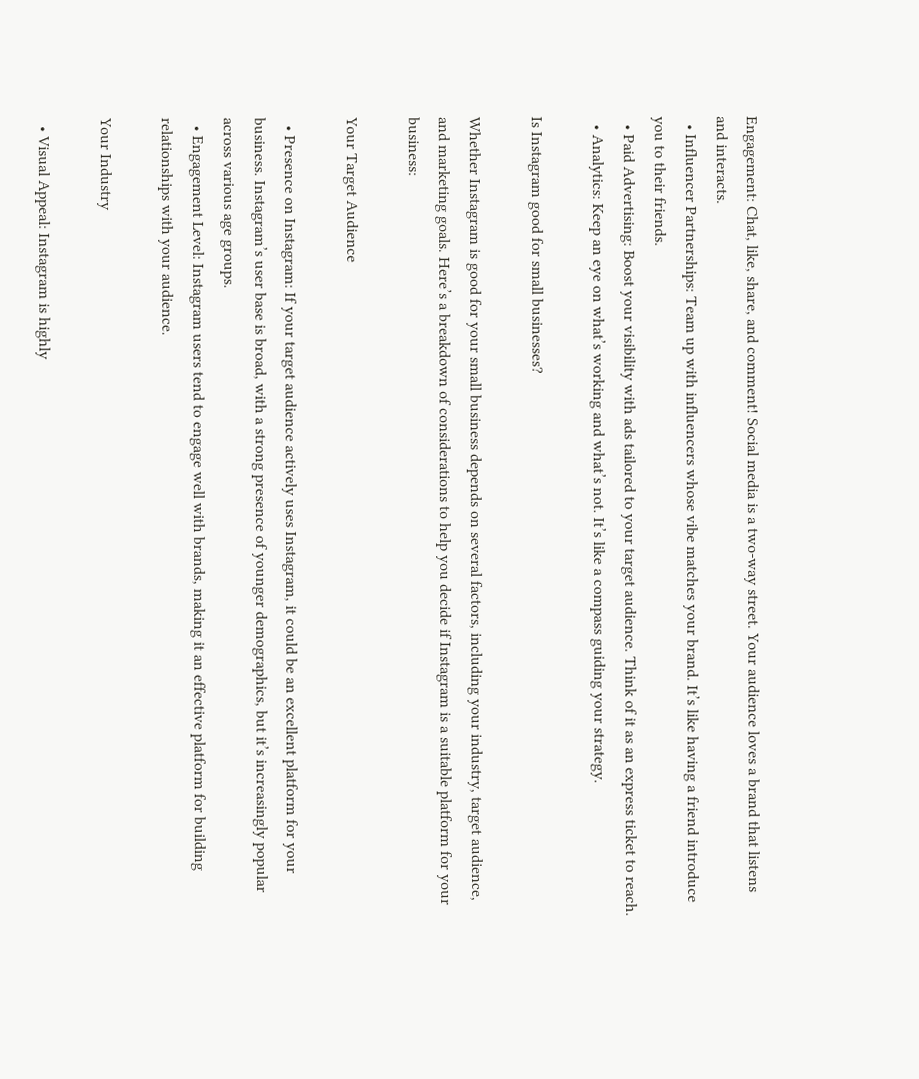Engagement: Chat, like, share, and comment! Social media is a two-way street. Your audience loves a brand that listens and interacts.
  • Influencer Partnerships: Team up with influencers whose vibe matches your brand. It’s like having a friend introduce you to their friends.
  • Paid Advertising: Boost your visibility with ads tailored to your target audience. Think of it as an express ticket to reach.
  • Analytics: Keep an eye on what’s working and what’s not. It’s like a compass guiding your strategy.

Is Instagram good for small businesses?

Whether Instagram is good for your small business depends on several factors, including your industry, target audience, and marketing goals. Here’s a breakdown of considerations to help you decide if Instagram is a suitable platform for your business:

Your Target Audience

  • Presence on Instagram: If your target audience actively uses Instagram, it could be an excellent platform for your business. Instagram’s user base is broad, with a strong presence of younger demographics, but it’s increasingly popular across various age groups.
  • Engagement Level: Instagram users tend to engage well with brands, making it an effective platform for building relationships with your audience.

Your Industry

  • Visual Appeal: Instagram is highly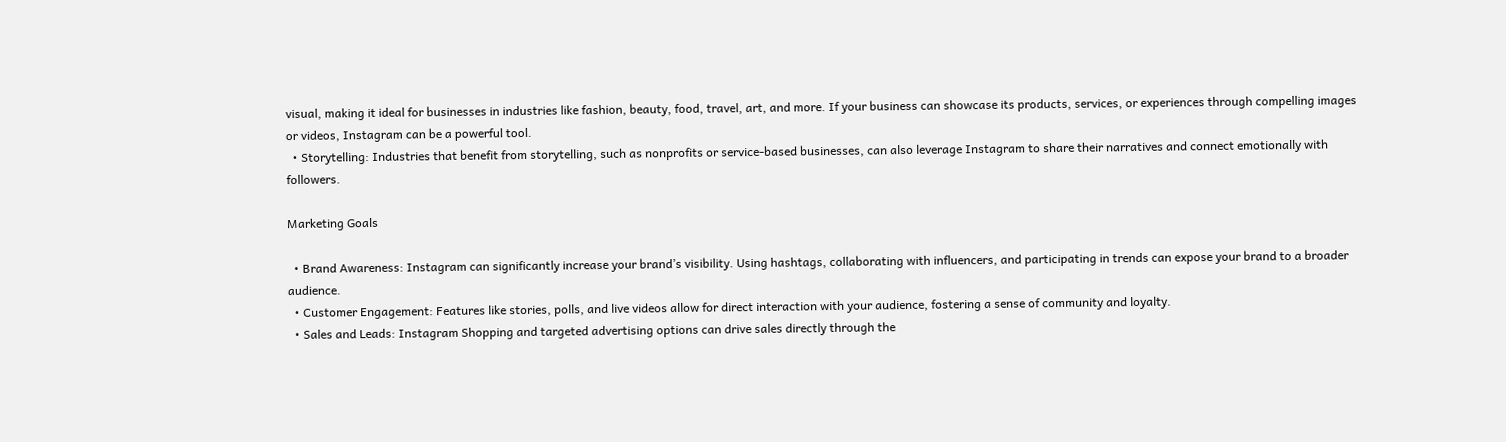visual, making it ideal for businesses in industries like fashion, beauty, food, travel, art, and more. If your business can showcase its products, services, or experiences through compelling images or videos, Instagram can be a powerful tool.
  • Storytelling: Industries that benefit from storytelling, such as nonprofits or service-based businesses, can also leverage Instagram to share their narratives and connect emotionally with followers.

Marketing Goals

  • Brand Awareness: Instagram can significantly increase your brand’s visibility. Using hashtags, collaborating with influencers, and participating in trends can expose your brand to a broader audience.
  • Customer Engagement: Features like stories, polls, and live videos allow for direct interaction with your audience, fostering a sense of community and loyalty.
  • Sales and Leads: Instagram Shopping and targeted advertising options can drive sales directly through the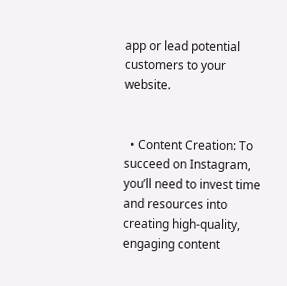app or lead potential customers to your website.


  • Content Creation: To succeed on Instagram, you’ll need to invest time and resources into creating high-quality, engaging content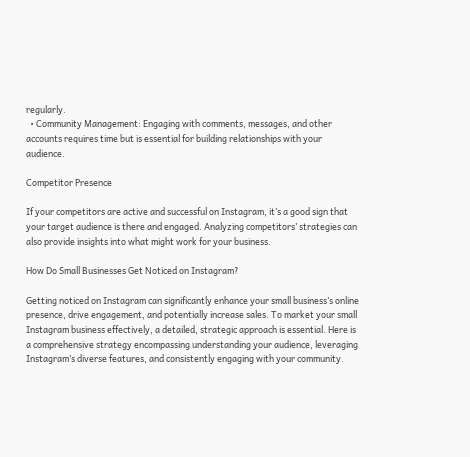regularly.
  • Community Management: Engaging with comments, messages, and other accounts requires time but is essential for building relationships with your audience.

Competitor Presence

If your competitors are active and successful on Instagram, it’s a good sign that your target audience is there and engaged. Analyzing competitors’ strategies can also provide insights into what might work for your business.

How Do Small Businesses Get Noticed on Instagram?

Getting noticed on Instagram can significantly enhance your small business’s online presence, drive engagement, and potentially increase sales. To market your small Instagram business effectively, a detailed, strategic approach is essential. Here is a comprehensive strategy encompassing understanding your audience, leveraging Instagram’s diverse features, and consistently engaging with your community.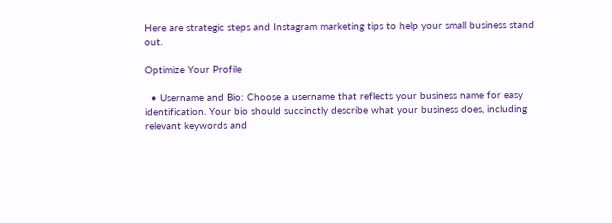Here are strategic steps and Instagram marketing tips to help your small business stand out.

Optimize Your Profile

  • Username and Bio: Choose a username that reflects your business name for easy identification. Your bio should succinctly describe what your business does, including relevant keywords and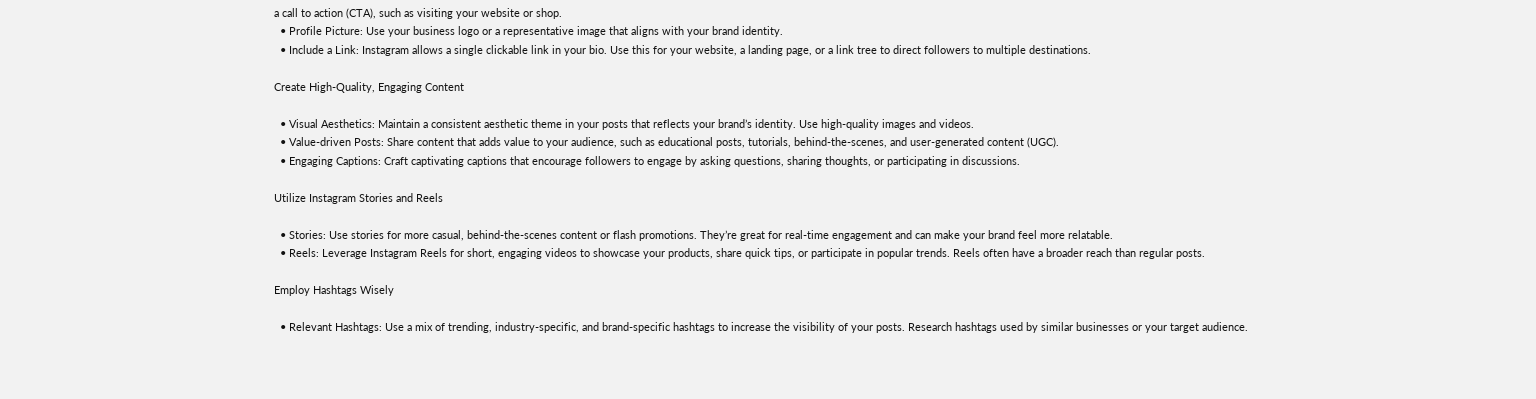a call to action (CTA), such as visiting your website or shop.
  • Profile Picture: Use your business logo or a representative image that aligns with your brand identity.
  • Include a Link: Instagram allows a single clickable link in your bio. Use this for your website, a landing page, or a link tree to direct followers to multiple destinations.

Create High-Quality, Engaging Content

  • Visual Aesthetics: Maintain a consistent aesthetic theme in your posts that reflects your brand’s identity. Use high-quality images and videos.
  • Value-driven Posts: Share content that adds value to your audience, such as educational posts, tutorials, behind-the-scenes, and user-generated content (UGC).
  • Engaging Captions: Craft captivating captions that encourage followers to engage by asking questions, sharing thoughts, or participating in discussions.

Utilize Instagram Stories and Reels

  • Stories: Use stories for more casual, behind-the-scenes content or flash promotions. They’re great for real-time engagement and can make your brand feel more relatable.
  • Reels: Leverage Instagram Reels for short, engaging videos to showcase your products, share quick tips, or participate in popular trends. Reels often have a broader reach than regular posts.

Employ Hashtags Wisely

  • Relevant Hashtags: Use a mix of trending, industry-specific, and brand-specific hashtags to increase the visibility of your posts. Research hashtags used by similar businesses or your target audience.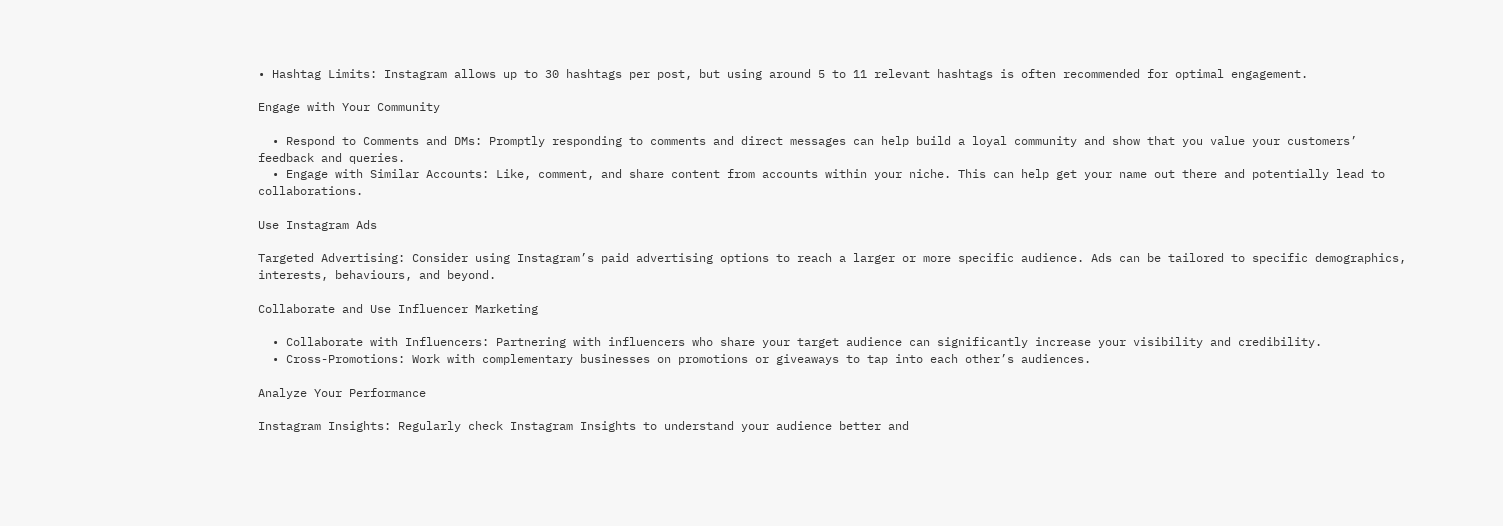• Hashtag Limits: Instagram allows up to 30 hashtags per post, but using around 5 to 11 relevant hashtags is often recommended for optimal engagement.

Engage with Your Community

  • Respond to Comments and DMs: Promptly responding to comments and direct messages can help build a loyal community and show that you value your customers’ feedback and queries.
  • Engage with Similar Accounts: Like, comment, and share content from accounts within your niche. This can help get your name out there and potentially lead to collaborations.

Use Instagram Ads

Targeted Advertising: Consider using Instagram’s paid advertising options to reach a larger or more specific audience. Ads can be tailored to specific demographics, interests, behaviours, and beyond.

Collaborate and Use Influencer Marketing

  • Collaborate with Influencers: Partnering with influencers who share your target audience can significantly increase your visibility and credibility.
  • Cross-Promotions: Work with complementary businesses on promotions or giveaways to tap into each other’s audiences.

Analyze Your Performance

Instagram Insights: Regularly check Instagram Insights to understand your audience better and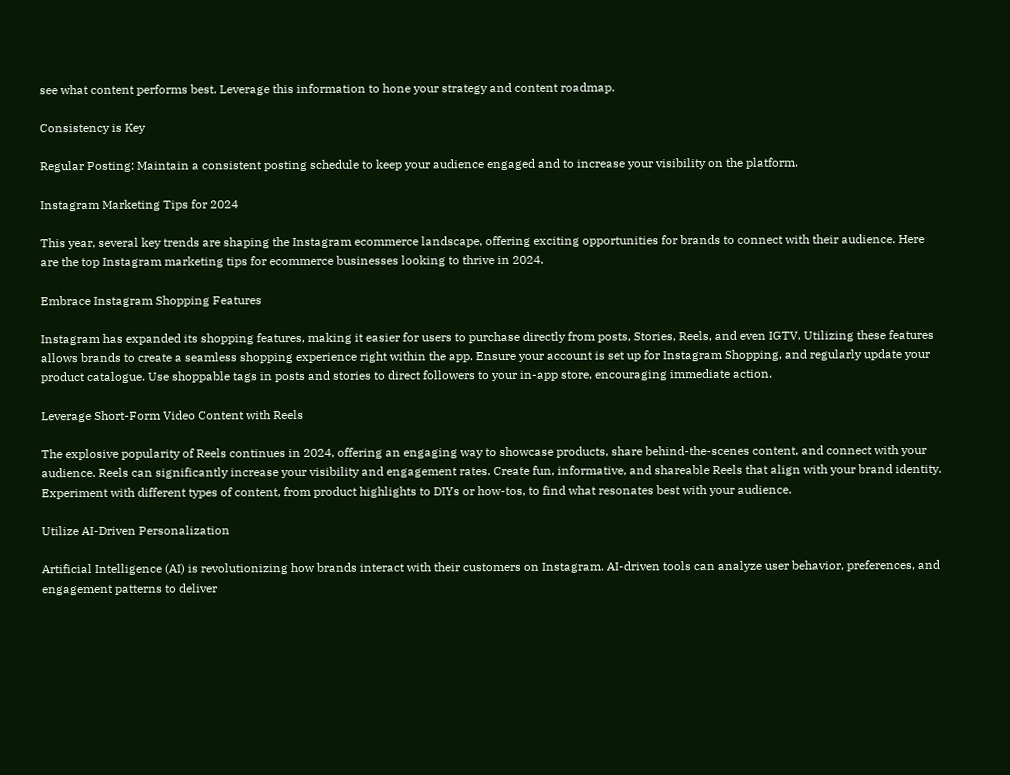see what content performs best. Leverage this information to hone your strategy and content roadmap.

Consistency is Key

Regular Posting: Maintain a consistent posting schedule to keep your audience engaged and to increase your visibility on the platform.

Instagram Marketing Tips for 2024

This year, several key trends are shaping the Instagram ecommerce landscape, offering exciting opportunities for brands to connect with their audience. Here are the top Instagram marketing tips for ecommerce businesses looking to thrive in 2024.

Embrace Instagram Shopping Features

Instagram has expanded its shopping features, making it easier for users to purchase directly from posts, Stories, Reels, and even IGTV. Utilizing these features allows brands to create a seamless shopping experience right within the app. Ensure your account is set up for Instagram Shopping, and regularly update your product catalogue. Use shoppable tags in posts and stories to direct followers to your in-app store, encouraging immediate action.

Leverage Short-Form Video Content with Reels

The explosive popularity of Reels continues in 2024, offering an engaging way to showcase products, share behind-the-scenes content, and connect with your audience. Reels can significantly increase your visibility and engagement rates. Create fun, informative, and shareable Reels that align with your brand identity. Experiment with different types of content, from product highlights to DIYs or how-tos, to find what resonates best with your audience.

Utilize AI-Driven Personalization

Artificial Intelligence (AI) is revolutionizing how brands interact with their customers on Instagram. AI-driven tools can analyze user behavior, preferences, and engagement patterns to deliver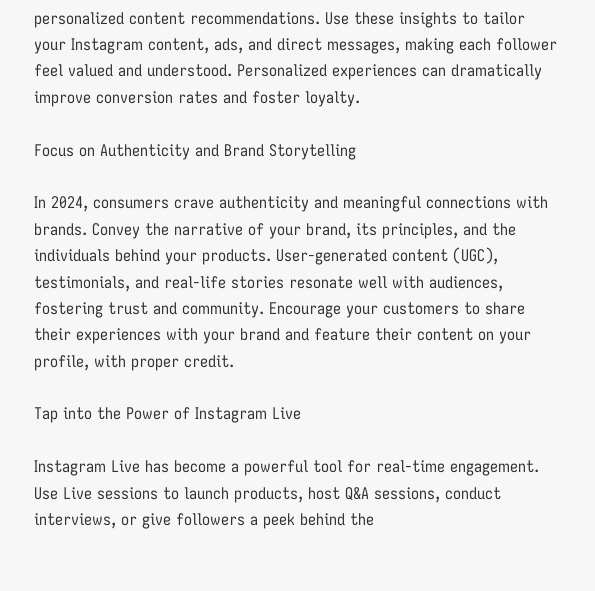personalized content recommendations. Use these insights to tailor your Instagram content, ads, and direct messages, making each follower feel valued and understood. Personalized experiences can dramatically improve conversion rates and foster loyalty.

Focus on Authenticity and Brand Storytelling

In 2024, consumers crave authenticity and meaningful connections with brands. Convey the narrative of your brand, its principles, and the individuals behind your products. User-generated content (UGC), testimonials, and real-life stories resonate well with audiences, fostering trust and community. Encourage your customers to share their experiences with your brand and feature their content on your profile, with proper credit.

Tap into the Power of Instagram Live

Instagram Live has become a powerful tool for real-time engagement. Use Live sessions to launch products, host Q&A sessions, conduct interviews, or give followers a peek behind the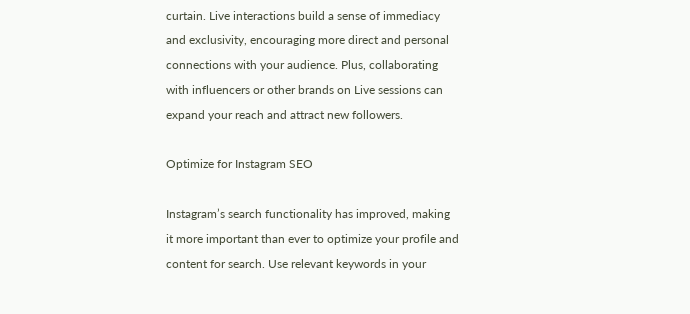curtain. Live interactions build a sense of immediacy and exclusivity, encouraging more direct and personal connections with your audience. Plus, collaborating with influencers or other brands on Live sessions can expand your reach and attract new followers.

Optimize for Instagram SEO

Instagram’s search functionality has improved, making it more important than ever to optimize your profile and content for search. Use relevant keywords in your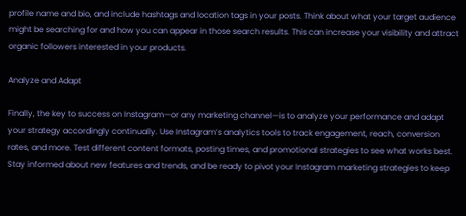profile name and bio, and include hashtags and location tags in your posts. Think about what your target audience might be searching for and how you can appear in those search results. This can increase your visibility and attract organic followers interested in your products.

Analyze and Adapt

Finally, the key to success on Instagram—or any marketing channel—is to analyze your performance and adapt your strategy accordingly continually. Use Instagram’s analytics tools to track engagement, reach, conversion rates, and more. Test different content formats, posting times, and promotional strategies to see what works best. Stay informed about new features and trends, and be ready to pivot your Instagram marketing strategies to keep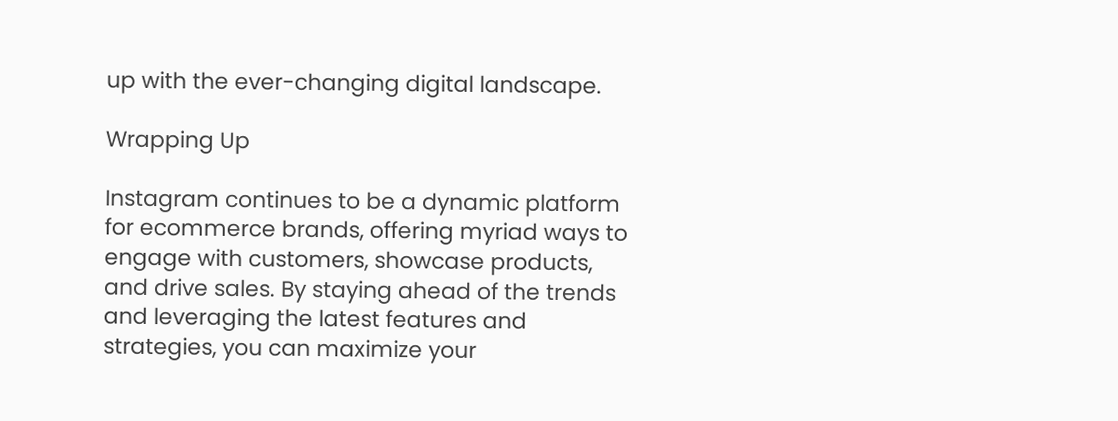up with the ever-changing digital landscape.

Wrapping Up

Instagram continues to be a dynamic platform for ecommerce brands, offering myriad ways to engage with customers, showcase products, and drive sales. By staying ahead of the trends and leveraging the latest features and strategies, you can maximize your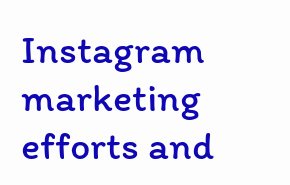Instagram marketing efforts and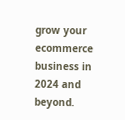grow your ecommerce business in 2024 and beyond.